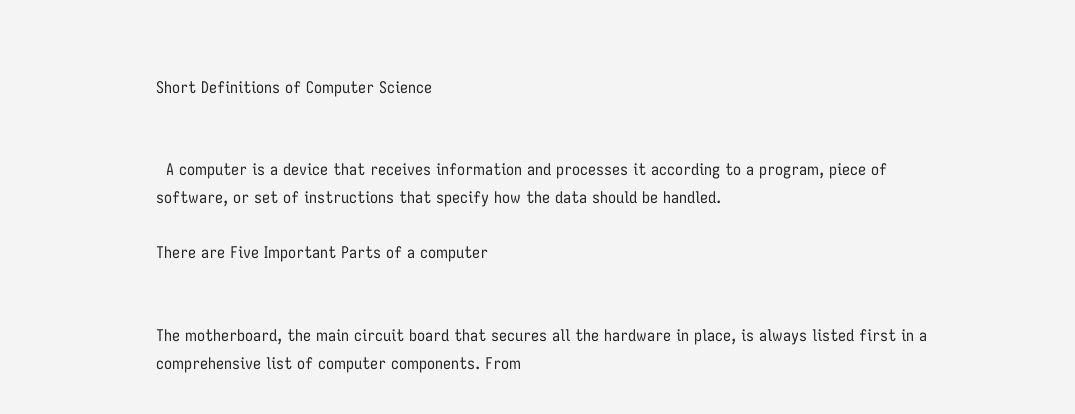Short Definitions of Computer Science


  A computer is a device that receives information and processes it according to a program, piece of software, or set of instructions that specify how the data should be handled.

There are Five Important Parts of a computer


The motherboard, the main circuit board that secures all the hardware in place, is always listed first in a comprehensive list of computer components. From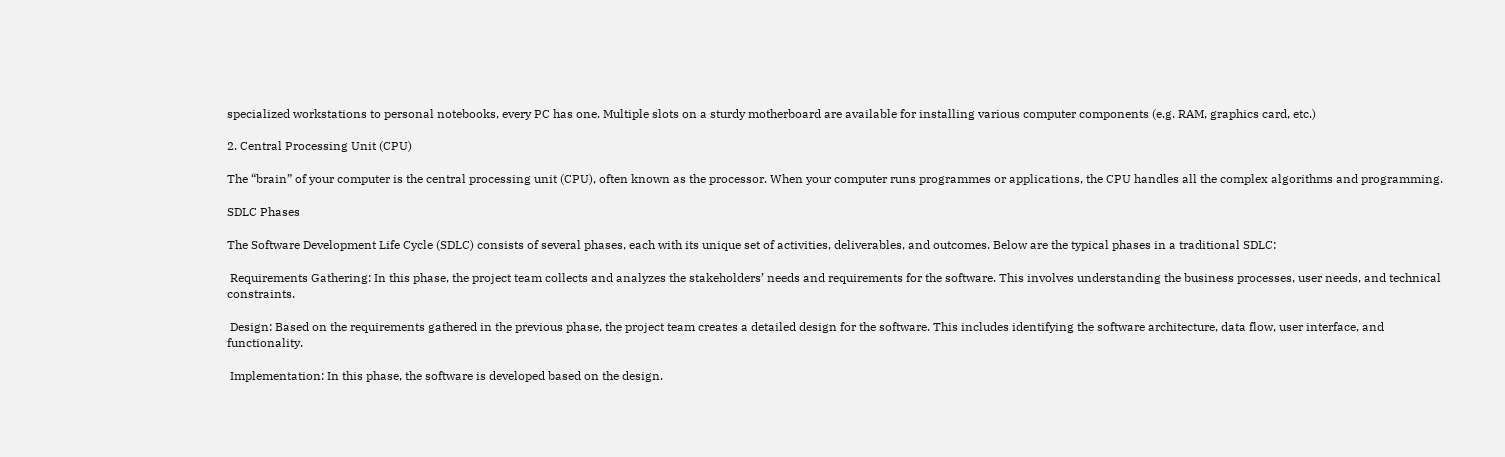specialized workstations to personal notebooks, every PC has one. Multiple slots on a sturdy motherboard are available for installing various computer components (e.g. RAM, graphics card, etc.)

2. Central Processing Unit (CPU)

The “brain” of your computer is the central processing unit (CPU), often known as the processor. When your computer runs programmes or applications, the CPU handles all the complex algorithms and programming.

SDLC Phases

The Software Development Life Cycle (SDLC) consists of several phases, each with its unique set of activities, deliverables, and outcomes. Below are the typical phases in a traditional SDLC:

 Requirements Gathering: In this phase, the project team collects and analyzes the stakeholders’ needs and requirements for the software. This involves understanding the business processes, user needs, and technical constraints.

 Design: Based on the requirements gathered in the previous phase, the project team creates a detailed design for the software. This includes identifying the software architecture, data flow, user interface, and functionality.

 Implementation: In this phase, the software is developed based on the design.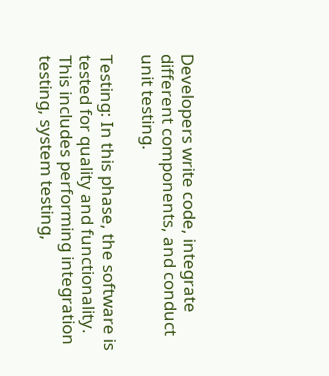Developers write code, integrate different components, and conduct unit testing.

Testing: In this phase, the software is tested for quality and functionality. This includes performing integration testing, system testing,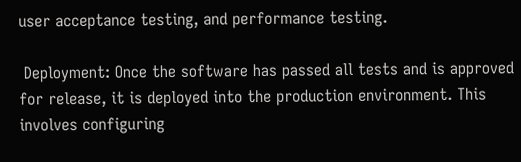user acceptance testing, and performance testing.

 Deployment: Once the software has passed all tests and is approved for release, it is deployed into the production environment. This involves configuring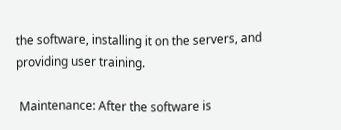the software, installing it on the servers, and providing user training.

 Maintenance: After the software is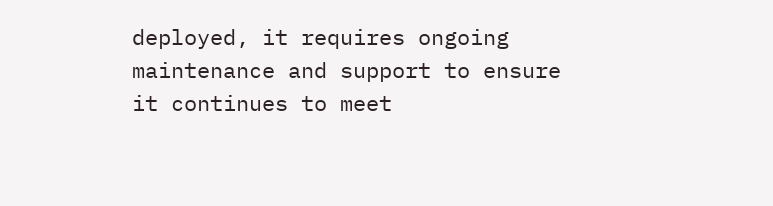deployed, it requires ongoing maintenance and support to ensure it continues to meet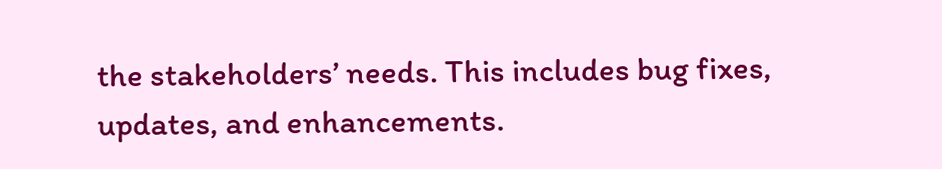the stakeholders’ needs. This includes bug fixes, updates, and enhancements.